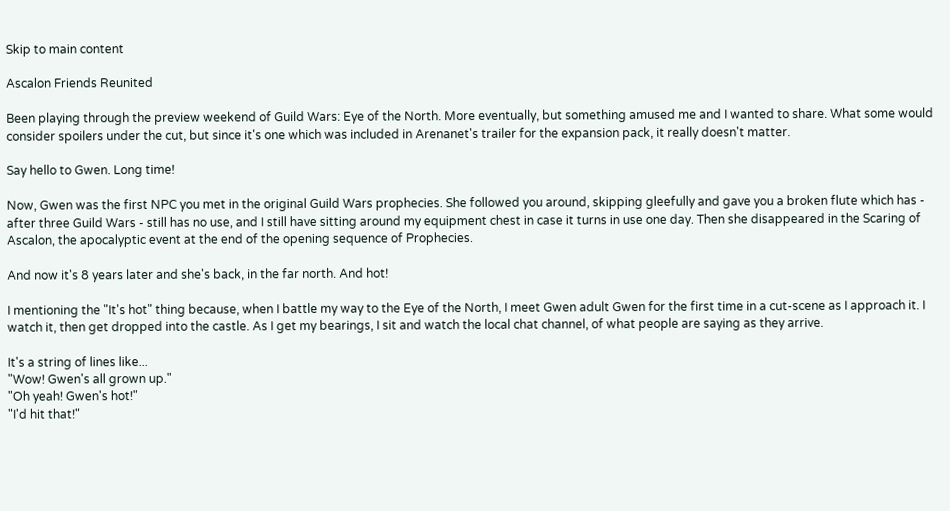Skip to main content

Ascalon Friends Reunited

Been playing through the preview weekend of Guild Wars: Eye of the North. More eventually, but something amused me and I wanted to share. What some would consider spoilers under the cut, but since it's one which was included in Arenanet's trailer for the expansion pack, it really doesn't matter.

Say hello to Gwen. Long time!

Now, Gwen was the first NPC you met in the original Guild Wars prophecies. She followed you around, skipping gleefully and gave you a broken flute which has - after three Guild Wars - still has no use, and I still have sitting around my equipment chest in case it turns in use one day. Then she disappeared in the Scaring of Ascalon, the apocalyptic event at the end of the opening sequence of Prophecies.

And now it's 8 years later and she's back, in the far north. And hot!

I mentioning the "It's hot" thing because, when I battle my way to the Eye of the North, I meet Gwen adult Gwen for the first time in a cut-scene as I approach it. I watch it, then get dropped into the castle. As I get my bearings, I sit and watch the local chat channel, of what people are saying as they arrive.

It's a string of lines like...
"Wow! Gwen's all grown up."
"Oh yeah! Gwen's hot!"
"I'd hit that!"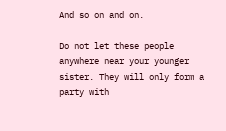And so on and on.

Do not let these people anywhere near your younger sister. They will only form a party with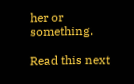her or something.

Read this next